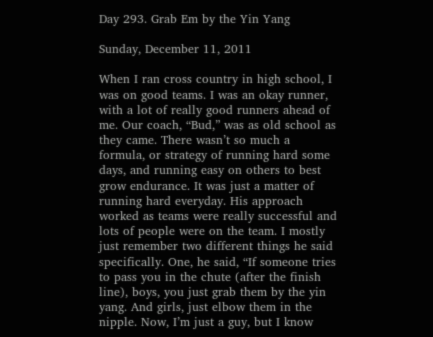Day 293. Grab Em by the Yin Yang

Sunday, December 11, 2011

When I ran cross country in high school, I was on good teams. I was an okay runner, with a lot of really good runners ahead of me. Our coach, “Bud,” was as old school as they came. There wasn’t so much a formula, or strategy of running hard some days, and running easy on others to best grow endurance. It was just a matter of running hard everyday. His approach worked as teams were really successful and lots of people were on the team. I mostly just remember two different things he said specifically. One, he said, “If someone tries to pass you in the chute (after the finish line), boys, you just grab them by the yin yang. And girls, just elbow them in the nipple. Now, I’m just a guy, but I know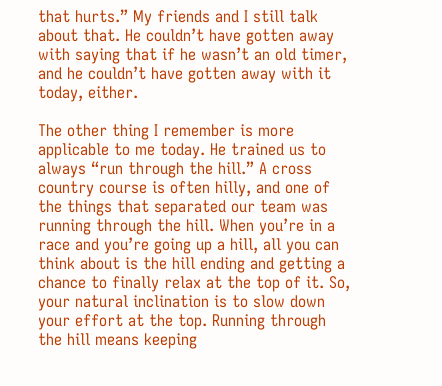that hurts.” My friends and I still talk about that. He couldn’t have gotten away with saying that if he wasn’t an old timer, and he couldn’t have gotten away with it today, either.

The other thing I remember is more applicable to me today. He trained us to always “run through the hill.” A cross country course is often hilly, and one of the things that separated our team was running through the hill. When you’re in a race and you’re going up a hill, all you can think about is the hill ending and getting a chance to finally relax at the top of it. So, your natural inclination is to slow down your effort at the top. Running through the hill means keeping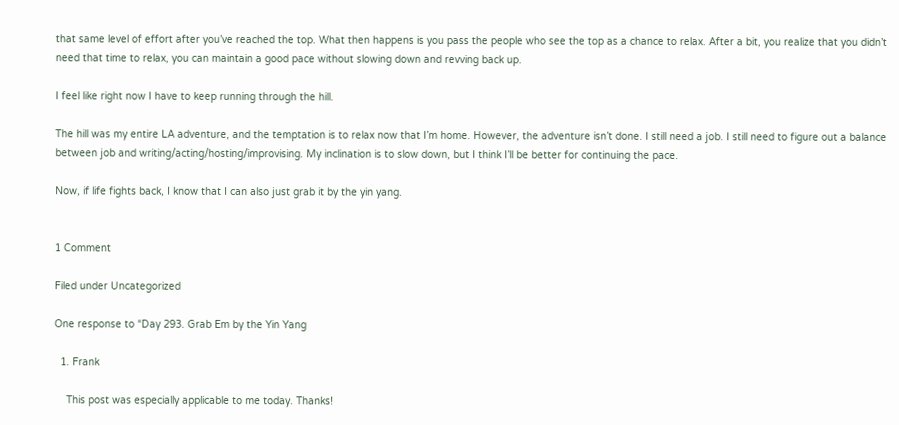that same level of effort after you’ve reached the top. What then happens is you pass the people who see the top as a chance to relax. After a bit, you realize that you didn’t need that time to relax, you can maintain a good pace without slowing down and revving back up.

I feel like right now I have to keep running through the hill.

The hill was my entire LA adventure, and the temptation is to relax now that I’m home. However, the adventure isn’t done. I still need a job. I still need to figure out a balance between job and writing/acting/hosting/improvising. My inclination is to slow down, but I think I’ll be better for continuing the pace.

Now, if life fights back, I know that I can also just grab it by the yin yang.


1 Comment

Filed under Uncategorized

One response to “Day 293. Grab Em by the Yin Yang

  1. Frank

    This post was especially applicable to me today. Thanks!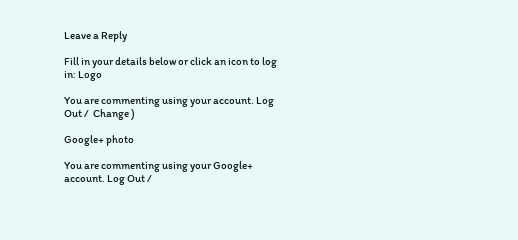Leave a Reply

Fill in your details below or click an icon to log in: Logo

You are commenting using your account. Log Out /  Change )

Google+ photo

You are commenting using your Google+ account. Log Out /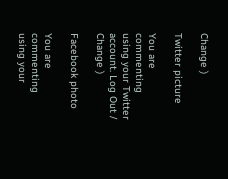Change )

Twitter picture

You are commenting using your Twitter account. Log Out /  Change )

Facebook photo

You are commenting using your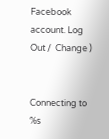Facebook account. Log Out /  Change )


Connecting to %s